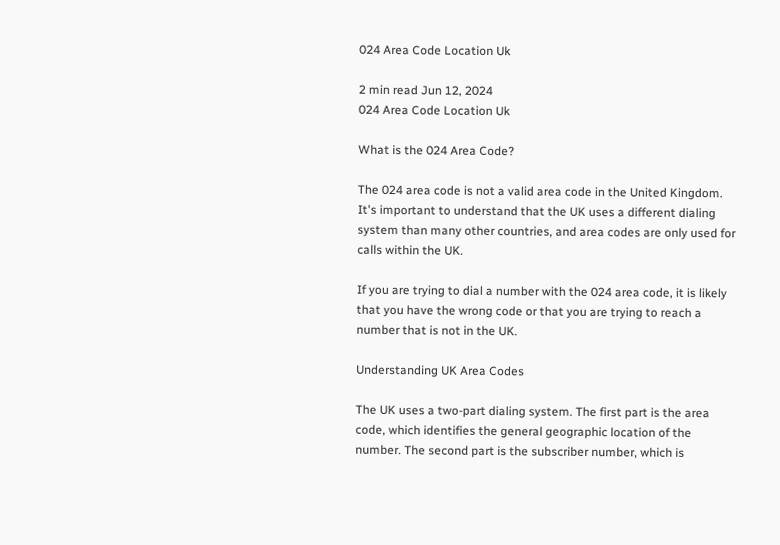024 Area Code Location Uk

2 min read Jun 12, 2024
024 Area Code Location Uk

What is the 024 Area Code?

The 024 area code is not a valid area code in the United Kingdom. It's important to understand that the UK uses a different dialing system than many other countries, and area codes are only used for calls within the UK.

If you are trying to dial a number with the 024 area code, it is likely that you have the wrong code or that you are trying to reach a number that is not in the UK.

Understanding UK Area Codes

The UK uses a two-part dialing system. The first part is the area code, which identifies the general geographic location of the number. The second part is the subscriber number, which is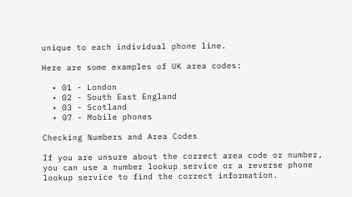unique to each individual phone line.

Here are some examples of UK area codes:

  • 01 - London
  • 02 - South East England
  • 03 - Scotland
  • 07 - Mobile phones

Checking Numbers and Area Codes

If you are unsure about the correct area code or number, you can use a number lookup service or a reverse phone lookup service to find the correct information.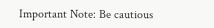Important Note: Be cautious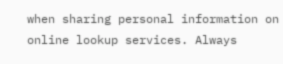when sharing personal information on online lookup services. Always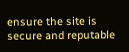ensure the site is secure and reputable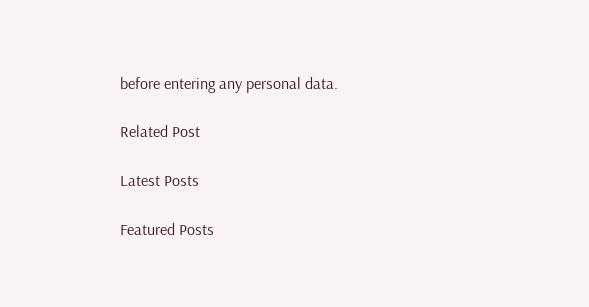before entering any personal data.

Related Post

Latest Posts

Featured Posts